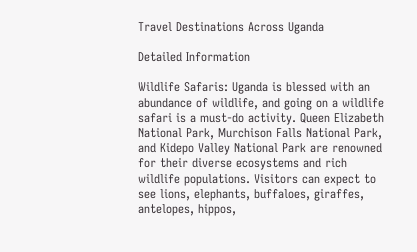Travel Destinations Across Uganda

Detailed Information

Wildlife Safaris: Uganda is blessed with an abundance of wildlife, and going on a wildlife safari is a must-do activity. Queen Elizabeth National Park, Murchison Falls National Park, and Kidepo Valley National Park are renowned for their diverse ecosystems and rich wildlife populations. Visitors can expect to see lions, elephants, buffaloes, giraffes, antelopes, hippos,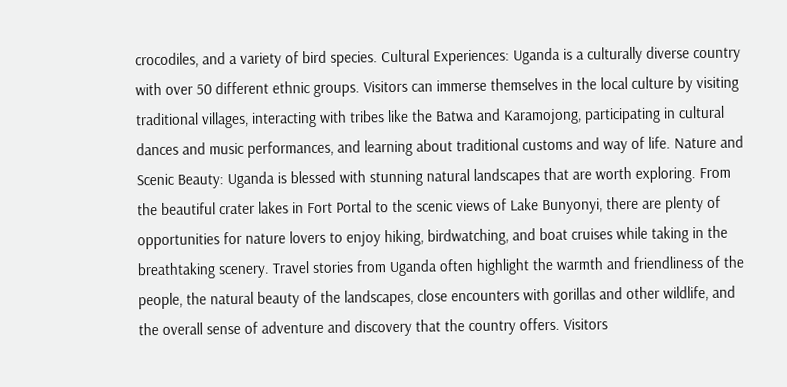crocodiles, and a variety of bird species. Cultural Experiences: Uganda is a culturally diverse country with over 50 different ethnic groups. Visitors can immerse themselves in the local culture by visiting traditional villages, interacting with tribes like the Batwa and Karamojong, participating in cultural dances and music performances, and learning about traditional customs and way of life. Nature and Scenic Beauty: Uganda is blessed with stunning natural landscapes that are worth exploring. From the beautiful crater lakes in Fort Portal to the scenic views of Lake Bunyonyi, there are plenty of opportunities for nature lovers to enjoy hiking, birdwatching, and boat cruises while taking in the breathtaking scenery. Travel stories from Uganda often highlight the warmth and friendliness of the people, the natural beauty of the landscapes, close encounters with gorillas and other wildlife, and the overall sense of adventure and discovery that the country offers. Visitors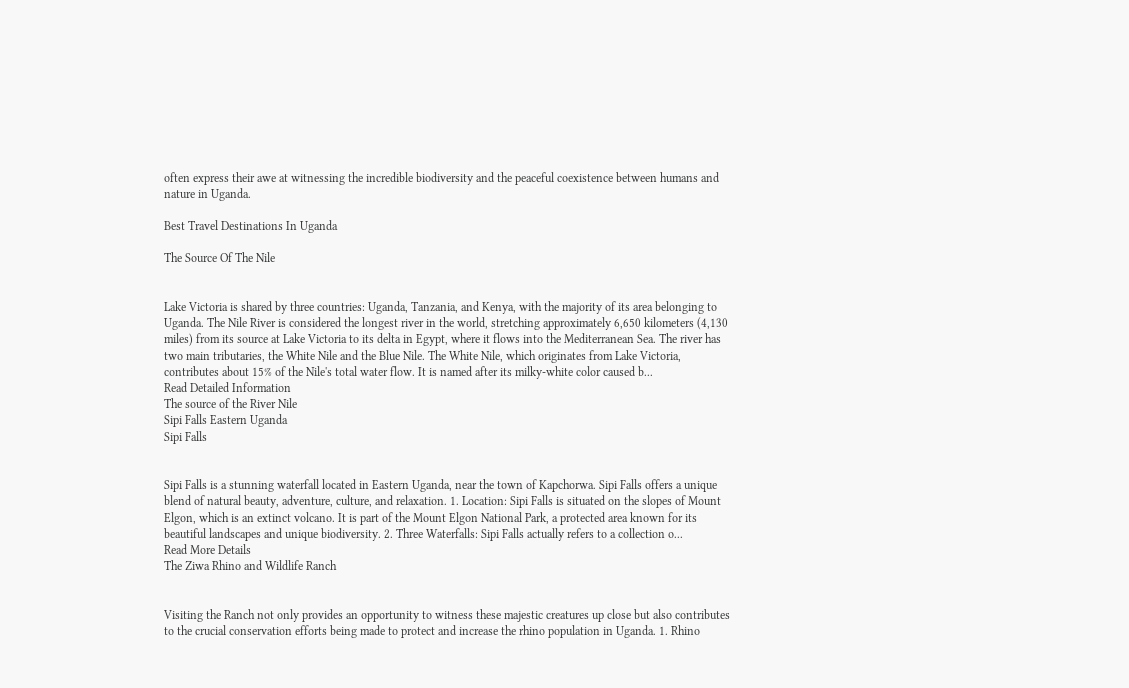often express their awe at witnessing the incredible biodiversity and the peaceful coexistence between humans and nature in Uganda.

Best Travel Destinations In Uganda

The Source Of The Nile


Lake Victoria is shared by three countries: Uganda, Tanzania, and Kenya, with the majority of its area belonging to Uganda. The Nile River is considered the longest river in the world, stretching approximately 6,650 kilometers (4,130 miles) from its source at Lake Victoria to its delta in Egypt, where it flows into the Mediterranean Sea. The river has two main tributaries, the White Nile and the Blue Nile. The White Nile, which originates from Lake Victoria, contributes about 15% of the Nile's total water flow. It is named after its milky-white color caused b...
Read Detailed Information
The source of the River Nile
Sipi Falls Eastern Uganda
Sipi Falls


Sipi Falls is a stunning waterfall located in Eastern Uganda, near the town of Kapchorwa. Sipi Falls offers a unique blend of natural beauty, adventure, culture, and relaxation. 1. Location: Sipi Falls is situated on the slopes of Mount Elgon, which is an extinct volcano. It is part of the Mount Elgon National Park, a protected area known for its beautiful landscapes and unique biodiversity. 2. Three Waterfalls: Sipi Falls actually refers to a collection o...
Read More Details
The Ziwa Rhino and Wildlife Ranch


Visiting the Ranch not only provides an opportunity to witness these majestic creatures up close but also contributes to the crucial conservation efforts being made to protect and increase the rhino population in Uganda. 1. Rhino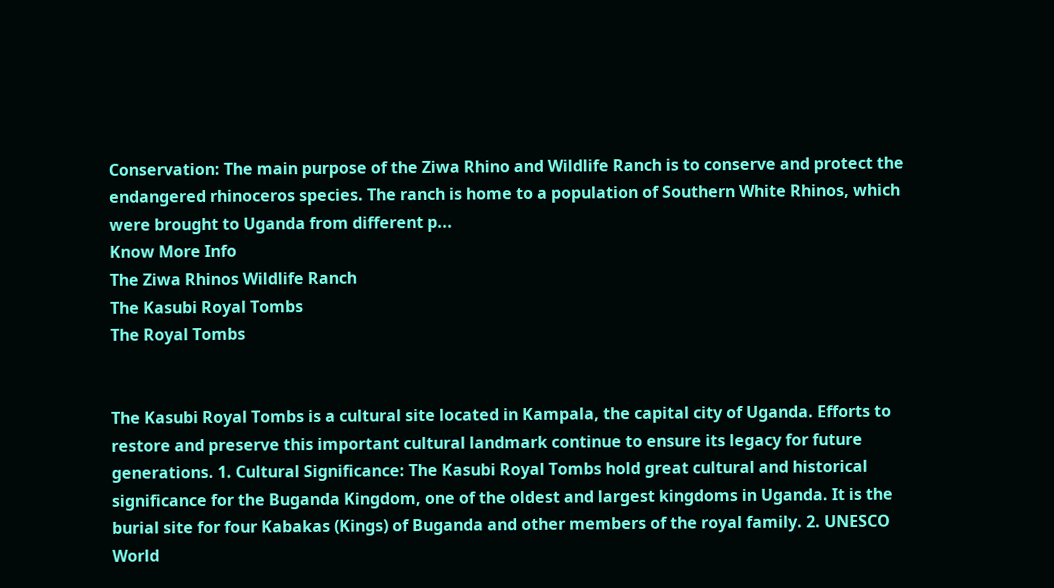Conservation: The main purpose of the Ziwa Rhino and Wildlife Ranch is to conserve and protect the endangered rhinoceros species. The ranch is home to a population of Southern White Rhinos, which were brought to Uganda from different p...
Know More Info
The Ziwa Rhinos Wildlife Ranch
The Kasubi Royal Tombs
The Royal Tombs


The Kasubi Royal Tombs is a cultural site located in Kampala, the capital city of Uganda. Efforts to restore and preserve this important cultural landmark continue to ensure its legacy for future generations. 1. Cultural Significance: The Kasubi Royal Tombs hold great cultural and historical significance for the Buganda Kingdom, one of the oldest and largest kingdoms in Uganda. It is the burial site for four Kabakas (Kings) of Buganda and other members of the royal family. 2. UNESCO World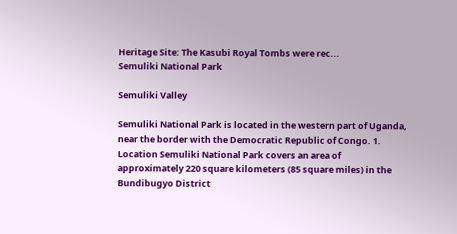Heritage Site: The Kasubi Royal Tombs were rec...
Semuliki National Park

Semuliki Valley

Semuliki National Park is located in the western part of Uganda, near the border with the Democratic Republic of Congo. 1. Location Semuliki National Park covers an area of approximately 220 square kilometers (85 square miles) in the Bundibugyo District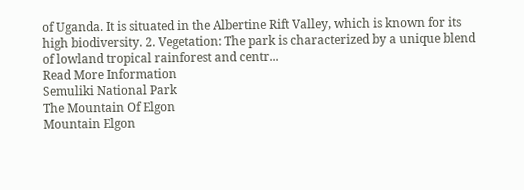of Uganda. It is situated in the Albertine Rift Valley, which is known for its high biodiversity. 2. Vegetation: The park is characterized by a unique blend of lowland tropical rainforest and centr...
Read More Information
Semuliki National Park
The Mountain Of Elgon
Mountain Elgon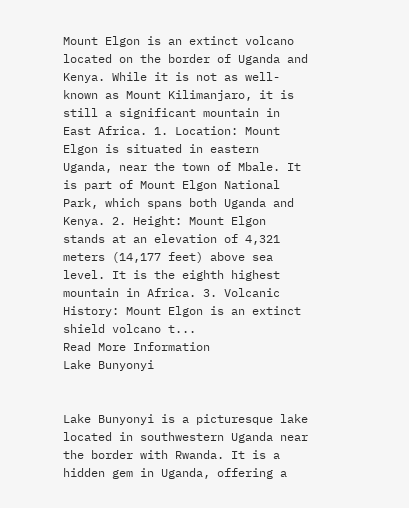Mount Elgon is an extinct volcano located on the border of Uganda and Kenya. While it is not as well-known as Mount Kilimanjaro, it is still a significant mountain in East Africa. 1. Location: Mount Elgon is situated in eastern Uganda, near the town of Mbale. It is part of Mount Elgon National Park, which spans both Uganda and Kenya. 2. Height: Mount Elgon stands at an elevation of 4,321 meters (14,177 feet) above sea level. It is the eighth highest mountain in Africa. 3. Volcanic History: Mount Elgon is an extinct shield volcano t...
Read More Information
Lake Bunyonyi


Lake Bunyonyi is a picturesque lake located in southwestern Uganda near the border with Rwanda. It is a hidden gem in Uganda, offering a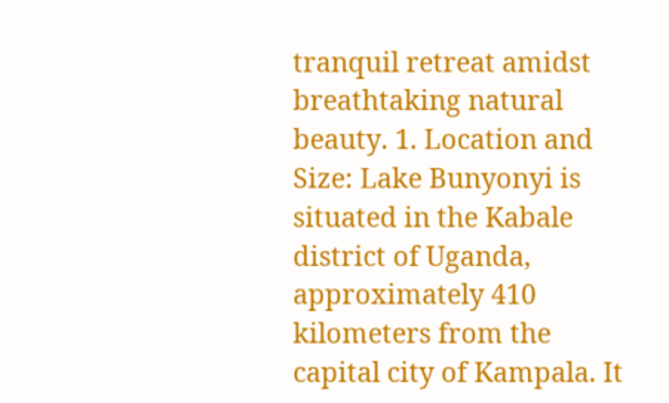tranquil retreat amidst breathtaking natural beauty. 1. Location and Size: Lake Bunyonyi is situated in the Kabale district of Uganda, approximately 410 kilometers from the capital city of Kampala. It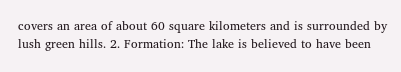covers an area of about 60 square kilometers and is surrounded by lush green hills. 2. Formation: The lake is believed to have been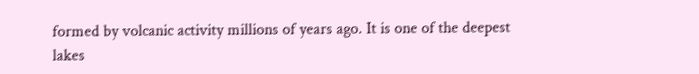formed by volcanic activity millions of years ago. It is one of the deepest lakes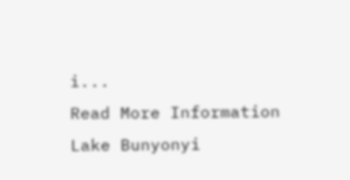i...
Read More Information
Lake Bunyonyi